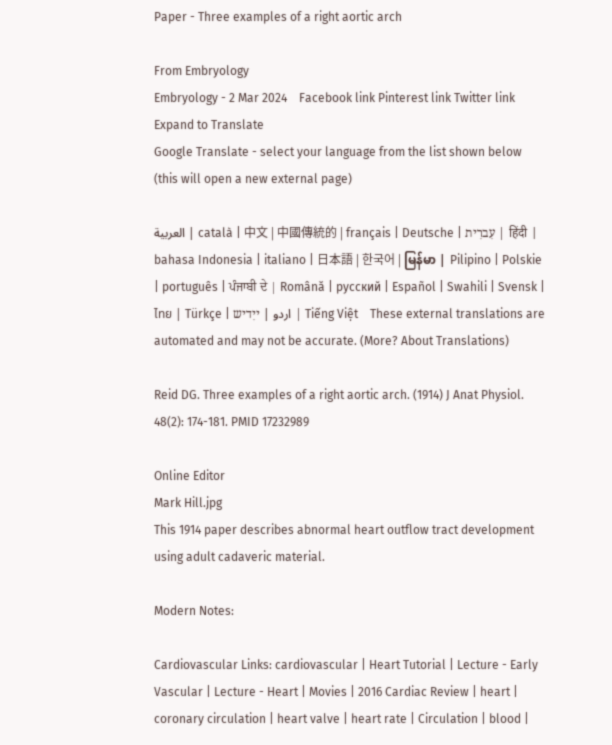Paper - Three examples of a right aortic arch

From Embryology
Embryology - 2 Mar 2024    Facebook link Pinterest link Twitter link  Expand to Translate
Google Translate - select your language from the list shown below (this will open a new external page)

العربية | català | 中文 | 中國傳統的 | français | Deutsche | עִברִית | हिंदी | bahasa Indonesia | italiano | 日本語 | 한국어 | မြန်မာ | Pilipino | Polskie | português | ਪੰਜਾਬੀ ਦੇ | Română | русский | Español | Swahili | Svensk | ไทย | Türkçe | اردو | ייִדיש | Tiếng Việt    These external translations are automated and may not be accurate. (More? About Translations)

Reid DG. Three examples of a right aortic arch. (1914) J Anat Physiol. 48(2): 174-181. PMID 17232989

Online Editor
Mark Hill.jpg
This 1914 paper describes abnormal heart outflow tract development using adult cadaveric material.

Modern Notes:

Cardiovascular Links: cardiovascular | Heart Tutorial | Lecture - Early Vascular | Lecture - Heart | Movies | 2016 Cardiac Review | heart | coronary circulation | heart valve | heart rate | Circulation | blood |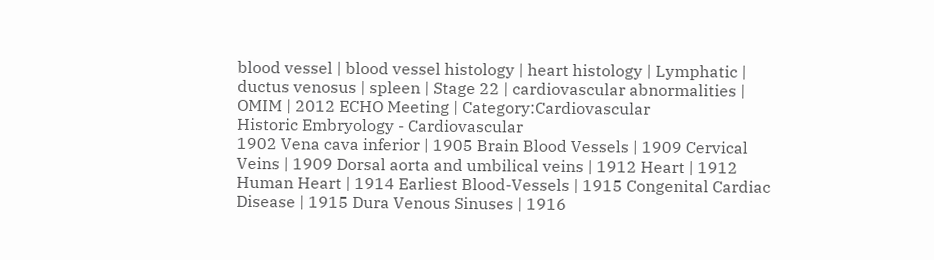blood vessel | blood vessel histology | heart histology | Lymphatic | ductus venosus | spleen | Stage 22 | cardiovascular abnormalities | OMIM | 2012 ECHO Meeting | Category:Cardiovascular
Historic Embryology - Cardiovascular
1902 Vena cava inferior | 1905 Brain Blood Vessels | 1909 Cervical Veins | 1909 Dorsal aorta and umbilical veins | 1912 Heart | 1912 Human Heart | 1914 Earliest Blood-Vessels | 1915 Congenital Cardiac Disease | 1915 Dura Venous Sinuses | 1916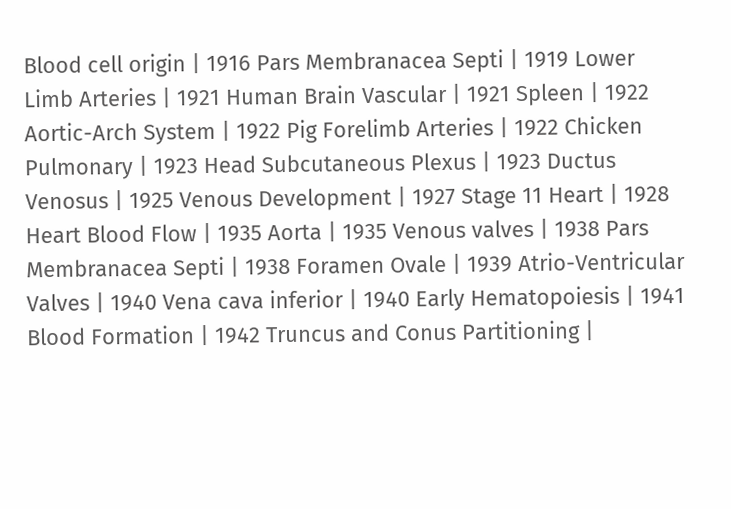Blood cell origin | 1916 Pars Membranacea Septi | 1919 Lower Limb Arteries | 1921 Human Brain Vascular | 1921 Spleen | 1922 Aortic-Arch System | 1922 Pig Forelimb Arteries | 1922 Chicken Pulmonary | 1923 Head Subcutaneous Plexus | 1923 Ductus Venosus | 1925 Venous Development | 1927 Stage 11 Heart | 1928 Heart Blood Flow | 1935 Aorta | 1935 Venous valves | 1938 Pars Membranacea Septi | 1938 Foramen Ovale | 1939 Atrio-Ventricular Valves | 1940 Vena cava inferior | 1940 Early Hematopoiesis | 1941 Blood Formation | 1942 Truncus and Conus Partitioning |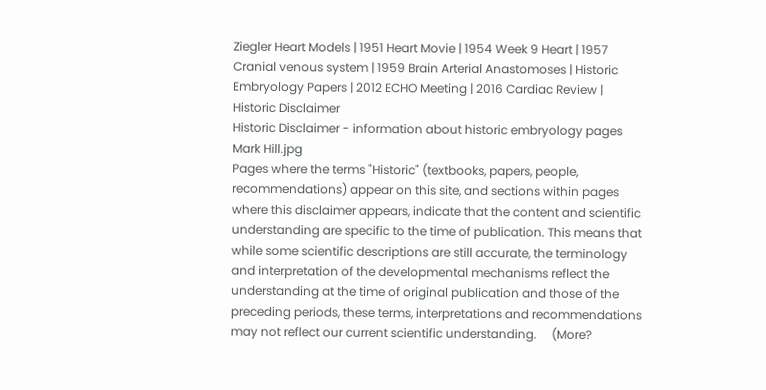Ziegler Heart Models | 1951 Heart Movie | 1954 Week 9 Heart | 1957 Cranial venous system | 1959 Brain Arterial Anastomoses | Historic Embryology Papers | 2012 ECHO Meeting | 2016 Cardiac Review | Historic Disclaimer
Historic Disclaimer - information about historic embryology pages
Mark Hill.jpg
Pages where the terms "Historic" (textbooks, papers, people, recommendations) appear on this site, and sections within pages where this disclaimer appears, indicate that the content and scientific understanding are specific to the time of publication. This means that while some scientific descriptions are still accurate, the terminology and interpretation of the developmental mechanisms reflect the understanding at the time of original publication and those of the preceding periods, these terms, interpretations and recommendations may not reflect our current scientific understanding.     (More?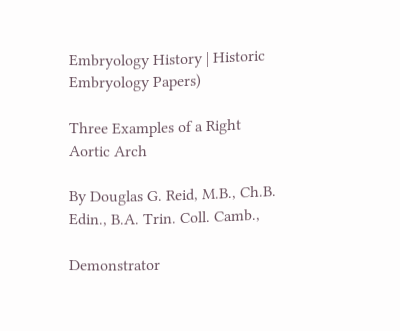Embryology History | Historic Embryology Papers)

Three Examples of a Right Aortic Arch

By Douglas G. Reid, M.B., Ch.B. Edin., B.A. Trin. Coll. Camb.,

Demonstrator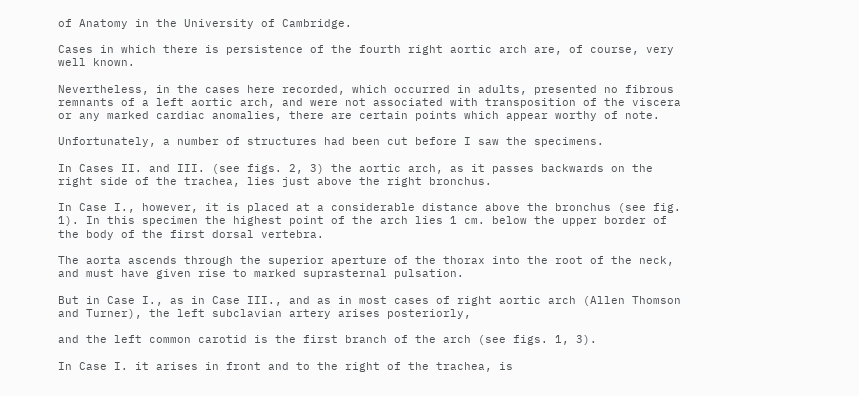of Anatomy in the University of Cambridge.

Cases in which there is persistence of the fourth right aortic arch are, of course, very well known.

Nevertheless, in the cases here recorded, which occurred in adults, presented no fibrous remnants of a left aortic arch, and were not associated with transposition of the viscera or any marked cardiac anomalies, there are certain points which appear worthy of note.

Unfortunately, a number of structures had been cut before I saw the specimens.

In Cases II. and III. (see figs. 2, 3) the aortic arch, as it passes backwards on the right side of the trachea, lies just above the right bronchus.

In Case I., however, it is placed at a considerable distance above the bronchus (see fig. 1). In this specimen the highest point of the arch lies 1 cm. below the upper border of the body of the first dorsal vertebra.

The aorta ascends through the superior aperture of the thorax into the root of the neck, and must have given rise to marked suprasternal pulsation.

But in Case I., as in Case III., and as in most cases of right aortic arch (Allen Thomson and Turner), the left subclavian artery arises posteriorly,

and the left common carotid is the first branch of the arch (see figs. 1, 3).

In Case I. it arises in front and to the right of the trachea, is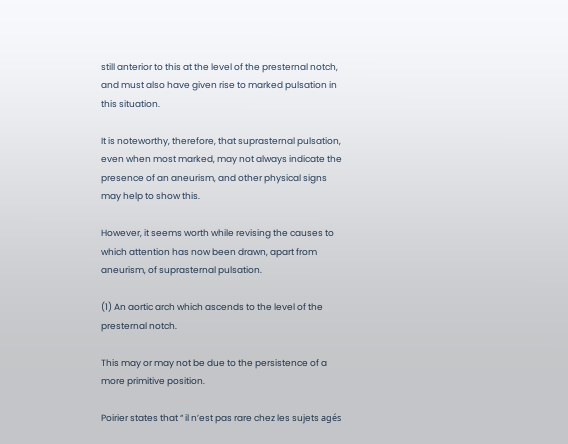still anterior to this at the level of the presternal notch, and must also have given rise to marked pulsation in this situation.

It is noteworthy, therefore, that suprasternal pulsation, even when most marked, may not always indicate the presence of an aneurism, and other physical signs may help to show this.

However, it seems worth while revising the causes to which attention has now been drawn, apart from aneurism, of suprasternal pulsation.

(1) An aortic arch which ascends to the level of the presternal notch.

This may or may not be due to the persistence of a more primitive position.

Poirier states that “ il n’est pas rare chez les sujets agés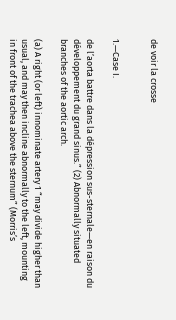de voir la crosse


1.—Case I.

de l’aorta battre dans la dépression sus-sternale—en raison du développement du grand sinus.” (2) Abnormally situated branches of the aortic arch.

(a) A right (or left) innominate artery 1 “may divide higher than usual, and may then incline abnormally to the left, mounting in front of the trachea above the sternum” (Morris’s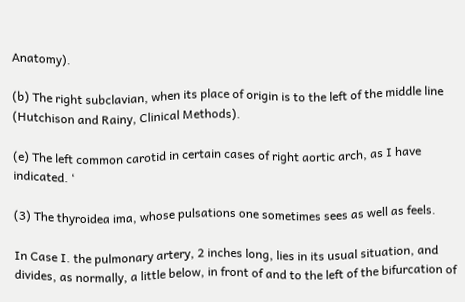Anatomy).

(b) The right subclavian, when its place of origin is to the left of the middle line (Hutchison and Rainy, Clinical Methods).

(e) The left common carotid in certain cases of right aortic arch, as I have indicated. ‘

(3) The thyroidea ima, whose pulsations one sometimes sees as well as feels.

In Case I. the pulmonary artery, 2 inches long, lies in its usual situation, and divides, as normally, a little below, in front of and to the left of the bifurcation of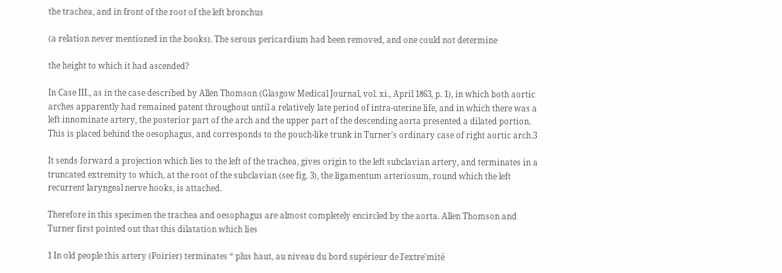the trachea, and in front of the root of the left bronchus

(a relation never mentioned in the books). The serous pericardium had been removed, and one could not determine

the height to which it had ascended?

In Case III., as in the case described by Allen Thomson (Glasgow Medical Journal, vol. xi., April 1863, p. 1), in which both aortic arches apparently had remained patent throughout until a relatively late period of intra-uterine life, and in which there was a left innominate artery, the posterior part of the arch and the upper part of the descending aorta presented a dilated portion. This is placed behind the oesophagus, and corresponds to the pouch-like trunk in Turner’s ordinary case of right aortic arch.3

It sends forward a projection which lies to the left of the trachea, gives origin to the left subclavian artery, and terminates in a truncated extremity to which, at the root of the subclavian (see fig. 3), the ligamentum arteriosum, round which the left recurrent laryngeal nerve hooks, is attached.

Therefore in this specimen the trachea and oesophagus are almost completely encircled by the aorta. Allen Thomson and Turner first pointed out that this dilatation which lies

1 In old people this artery (Poirier) terminates “ plus haut, au niveau du bord supérieur de l’extre'mité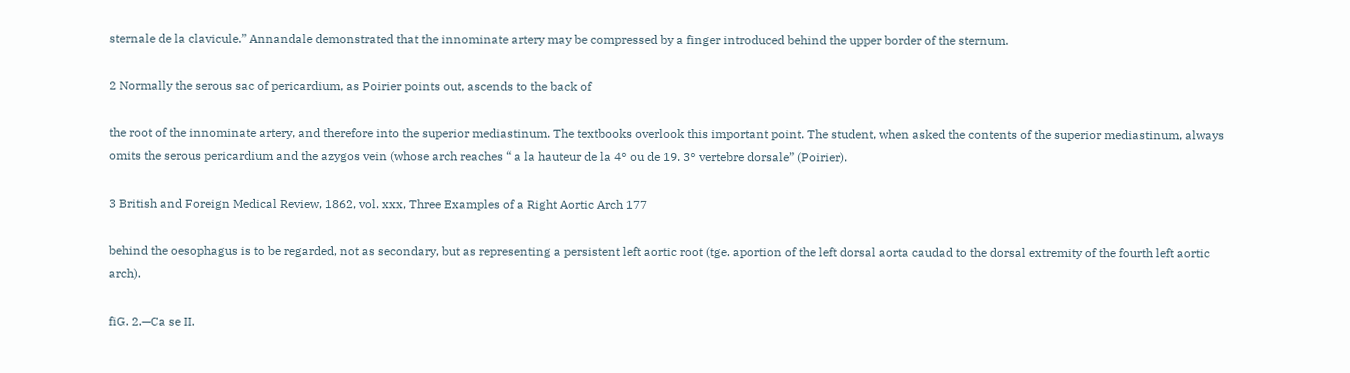sternale de la clavicule.” Annandale demonstrated that the innominate artery may be compressed by a finger introduced behind the upper border of the sternum.

2 Normally the serous sac of pericardium, as Poirier points out, ascends to the back of

the root of the innominate artery, and therefore into the superior mediastinum. The textbooks overlook this important point. The student, when asked the contents of the superior mediastinum, always omits the serous pericardium and the azygos vein (whose arch reaches “ a la hauteur de la 4° ou de 19. 3° vertebre dorsale” (Poirier).

3 British and Foreign Medical Review, 1862, vol. xxx, Three Examples of a Right Aortic Arch 177

behind the oesophagus is to be regarded, not as secondary, but as representing a persistent left aortic root (tge. aportion of the left dorsal aorta caudad to the dorsal extremity of the fourth left aortic arch).

fiG. 2.—Ca se II.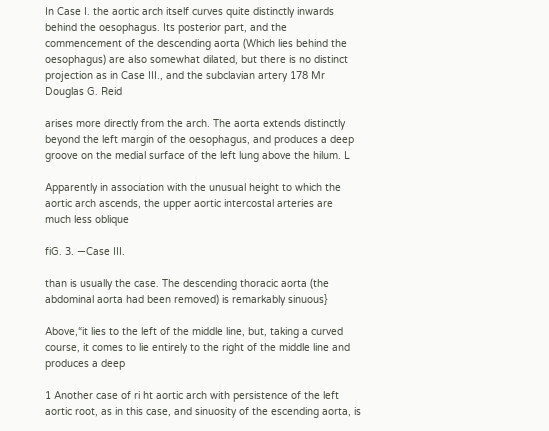In Case I. the aortic arch itself curves quite distinctly inwards behind the oesophagus. Its posterior part, and the commencement of the descending aorta (Which lies behind the oesophagus) are also somewhat dilated, but there is no distinct projection as in Case III., and the subclavian artery 178 Mr Douglas G. Reid

arises more directly from the arch. The aorta extends distinctly beyond the left margin of the oesophagus, and produces a deep groove on the medial surface of the left lung above the hilum. L

Apparently in association with the unusual height to which the aortic arch ascends, the upper aortic intercostal arteries are much less oblique

fiG. 3. —Case III.

than is usually the case. The descending thoracic aorta (the abdominal aorta had been removed) is remarkably sinuous}

Above,“it lies to the left of the middle line, but, taking a curved course, it comes to lie entirely to the right of the middle line and produces a deep

1 Another case of ri ht aortic arch with persistence of the left aortic root, as in this case, and sinuosity of the escending aorta, is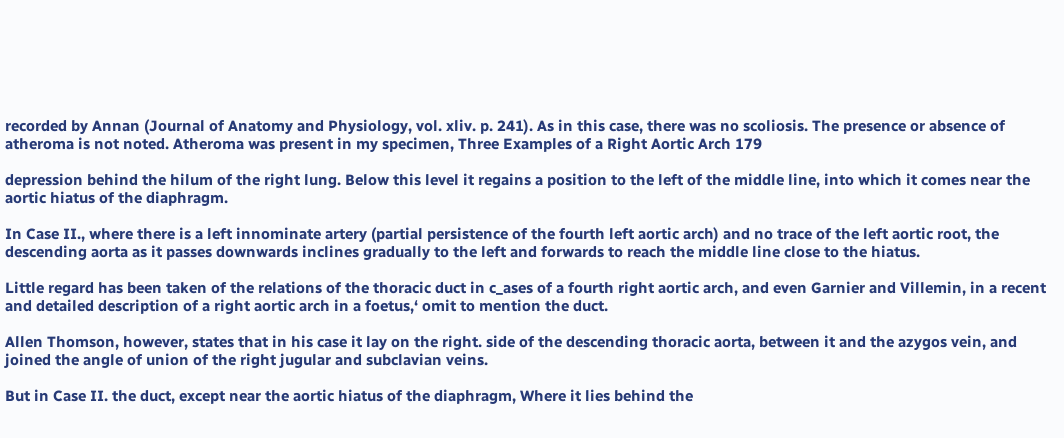recorded by Annan (Journal of Anatomy and Physiology, vol. xliv. p. 241). As in this case, there was no scoliosis. The presence or absence of atheroma is not noted. Atheroma was present in my specimen, Three Examples of a Right Aortic Arch 179

depression behind the hilum of the right lung. Below this level it regains a position to the left of the middle line, into which it comes near the aortic hiatus of the diaphragm.

In Case II., where there is a left innominate artery (partial persistence of the fourth left aortic arch) and no trace of the left aortic root, the descending aorta as it passes downwards inclines gradually to the left and forwards to reach the middle line close to the hiatus.

Little regard has been taken of the relations of the thoracic duct in c_ases of a fourth right aortic arch, and even Garnier and Villemin, in a recent and detailed description of a right aortic arch in a foetus,‘ omit to mention the duct.

Allen Thomson, however, states that in his case it lay on the right. side of the descending thoracic aorta, between it and the azygos vein, and joined the angle of union of the right jugular and subclavian veins.

But in Case II. the duct, except near the aortic hiatus of the diaphragm, Where it lies behind the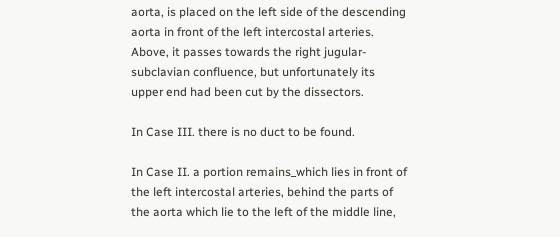aorta, is placed on the left side of the descending aorta in front of the left intercostal arteries. Above, it passes towards the right jugular-subclavian confluence, but unfortunately its upper end had been cut by the dissectors.

In Case III. there is no duct to be found.

In Case II. a portion remains_which lies in front of the left intercostal arteries, behind the parts of the aorta which lie to the left of the middle line,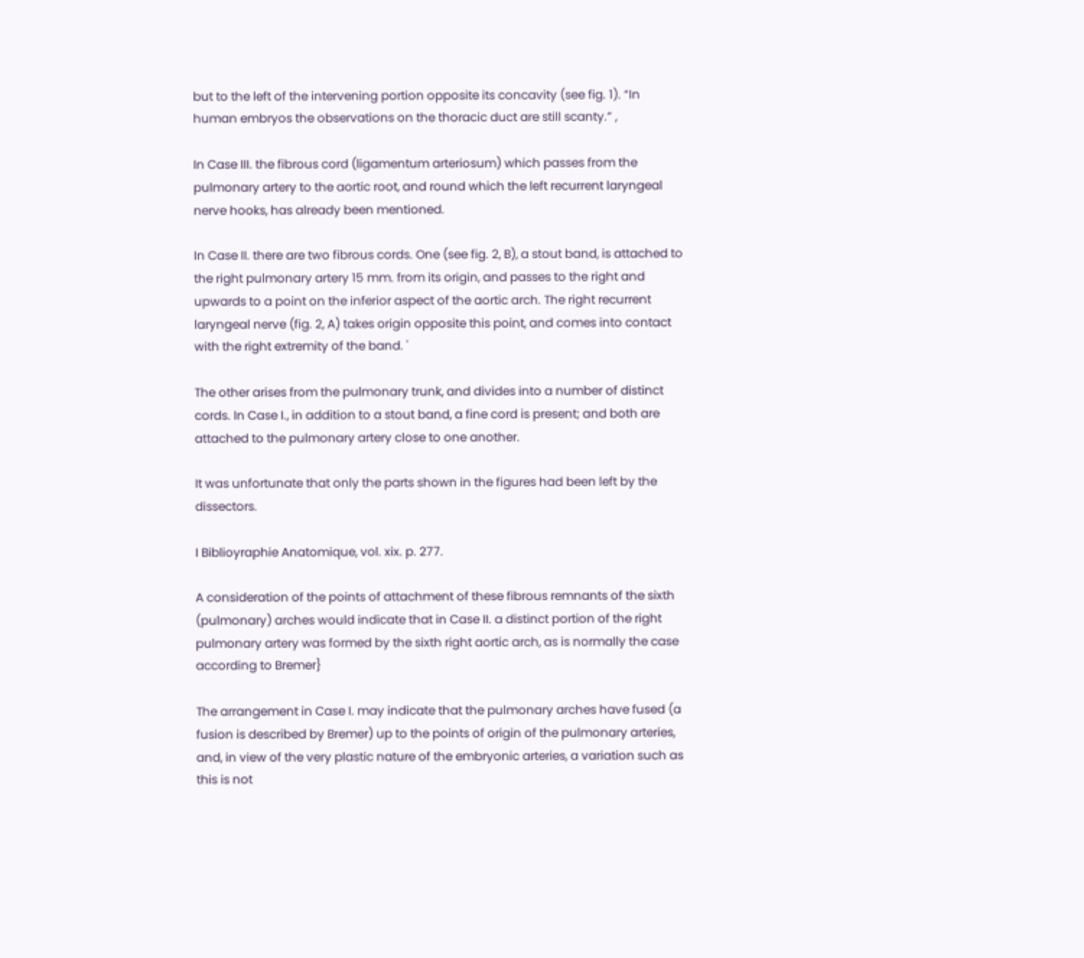but to the left of the intervening portion opposite its concavity (see fig. 1). “In human embryos the observations on the thoracic duct are still scanty.” ,

In Case III. the fibrous cord (ligamentum arteriosum) which passes from the pulmonary artery to the aortic root, and round which the left recurrent laryngeal nerve hooks, has already been mentioned.

In Case II. there are two fibrous cords. One (see fig. 2, B), a stout band, is attached to the right pulmonary artery 15 mm. from its origin, and passes to the right and upwards to a point on the inferior aspect of the aortic arch. The right recurrent laryngeal nerve (fig. 2, A) takes origin opposite this point, and comes into contact with the right extremity of the band. '

The other arises from the pulmonary trunk, and divides into a number of distinct cords. In Case I., in addition to a stout band, a fine cord is present; and both are attached to the pulmonary artery close to one another.

It was unfortunate that only the parts shown in the figures had been left by the dissectors.

I Biblioyraphie Anatomique, vol. xix. p. 277.

A consideration of the points of attachment of these fibrous remnants of the sixth (pulmonary) arches would indicate that in Case II. a distinct portion of the right pulmonary artery was formed by the sixth right aortic arch, as is normally the case according to Bremer}

The arrangement in Case I. may indicate that the pulmonary arches have fused (a fusion is described by Bremer) up to the points of origin of the pulmonary arteries, and, in view of the very plastic nature of the embryonic arteries, a variation such as this is not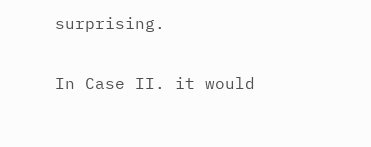surprising.

In Case II. it would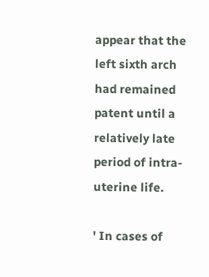appear that the left sixth arch had remained patent until a relatively late period of intra-uterine life.

' In cases of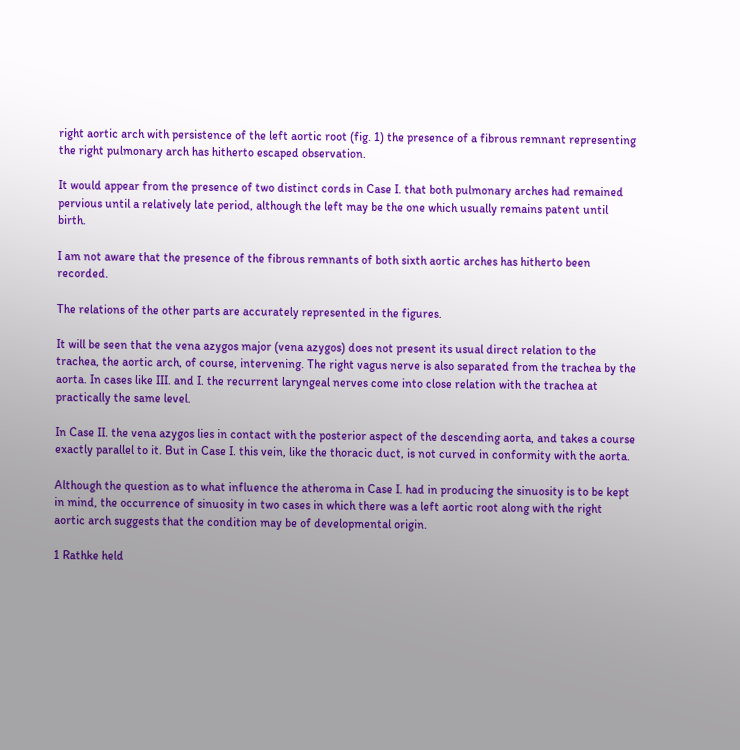right aortic arch with persistence of the left aortic root (fig. 1) the presence of a fibrous remnant representing the right pulmonary arch has hitherto escaped observation.

It would appear from the presence of two distinct cords in Case I. that both pulmonary arches had remained pervious until a relatively late period, although the left may be the one which usually remains patent until birth.

I am not aware that the presence of the fibrous remnants of both sixth aortic arches has hitherto been recorded.

The relations of the other parts are accurately represented in the figures.

It will be seen that the vena azygos major (vena azygos) does not present its usual direct relation to the trachea, the aortic arch, of course, intervening. The right vagus nerve is also separated from the trachea by the aorta. In cases like III. and I. the recurrent laryngeal nerves come into close relation with the trachea at practically the same level.

In Case II. the vena azygos lies in contact with the posterior aspect of the descending aorta, and takes a course exactly parallel to it. But in Case I. this vein, like the thoracic duct, is not curved in conformity with the aorta.

Although the question as to what influence the atheroma in Case I. had in producing the sinuosity is to be kept in mind, the occurrence of sinuosity in two cases in which there was a left aortic root along with the right aortic arch suggests that the condition may be of developmental origin.

1 Rathke held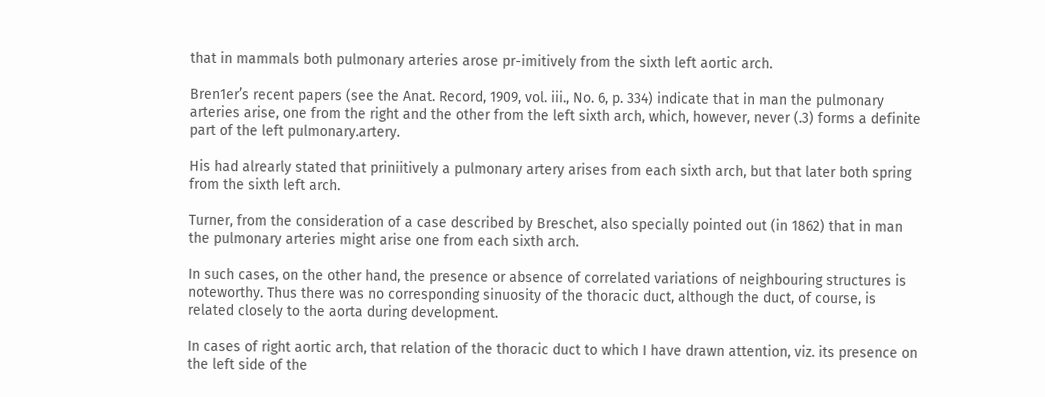that in mammals both pulmonary arteries arose pr-imitively from the sixth left aortic arch.

Bren1er’s recent papers (see the Anat. Record, 1909, vol. iii., No. 6, p. 334) indicate that in man the pulmonary arteries arise, one from the right and the other from the left sixth arch, which, however, never (.3) forms a definite part of the left pulmonary.artery.

His had alrearly stated that priniitively a pulmonary artery arises from each sixth arch, but that later both spring from the sixth left arch.

Turner, from the consideration of a case described by Breschet, also specially pointed out (in 1862) that in man the pulmonary arteries might arise one from each sixth arch.

In such cases, on the other hand, the presence or absence of correlated variations of neighbouring structures is noteworthy. Thus there was no corresponding sinuosity of the thoracic duct, although the duct, of course, is related closely to the aorta during development.

In cases of right aortic arch, that relation of the thoracic duct to which I have drawn attention, viz. its presence on the left side of the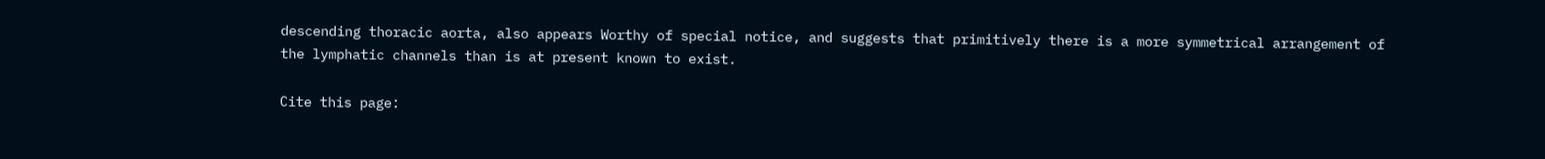descending thoracic aorta, also appears Worthy of special notice, and suggests that primitively there is a more symmetrical arrangement of the lymphatic channels than is at present known to exist.

Cite this page: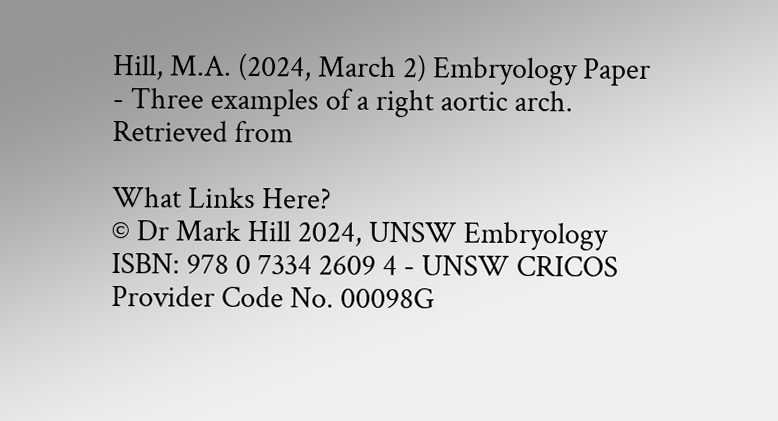Hill, M.A. (2024, March 2) Embryology Paper - Three examples of a right aortic arch. Retrieved from

What Links Here?
© Dr Mark Hill 2024, UNSW Embryology ISBN: 978 0 7334 2609 4 - UNSW CRICOS Provider Code No. 00098G